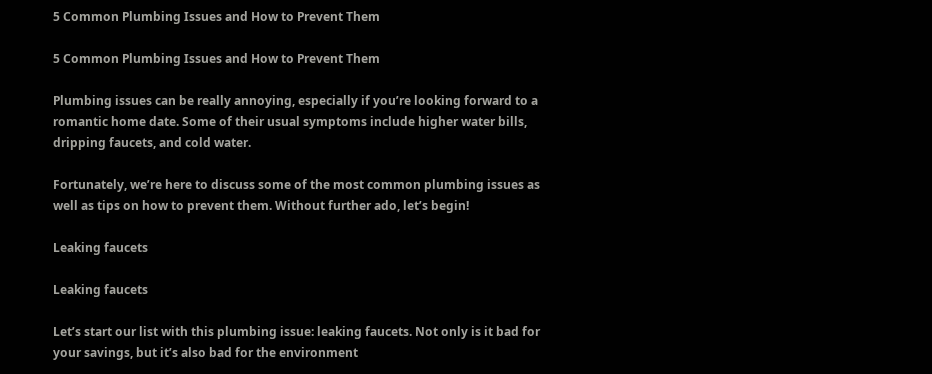5 Common Plumbing Issues and How to Prevent Them

5 Common Plumbing Issues and How to Prevent Them

Plumbing issues can be really annoying, especially if you’re looking forward to a romantic home date. Some of their usual symptoms include higher water bills, dripping faucets, and cold water.

Fortunately, we’re here to discuss some of the most common plumbing issues as well as tips on how to prevent them. Without further ado, let’s begin!

Leaking faucets

Leaking faucets

Let’s start our list with this plumbing issue: leaking faucets. Not only is it bad for your savings, but it’s also bad for the environment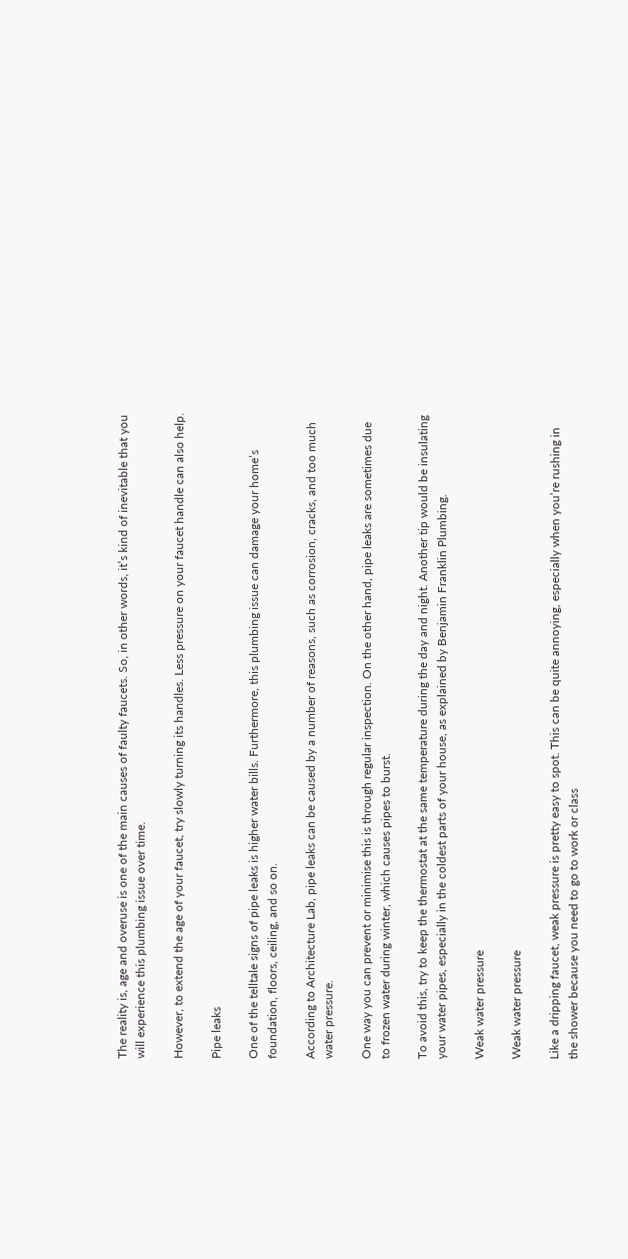The reality is, age and overuse is one of the main causes of faulty faucets. So, in other words, it’s kind of inevitable that you will experience this plumbing issue over time.

However, to extend the age of your faucet, try slowly turning its handles. Less pressure on your faucet handle can also help.

Pipe leaks

One of the telltale signs of pipe leaks is higher water bills. Furthermore, this plumbing issue can damage your home’s foundation, floors, ceiling, and so on.

According to Architecture Lab, pipe leaks can be caused by a number of reasons, such as corrosion, cracks, and too much water pressure.

One way you can prevent or minimise this is through regular inspection. On the other hand, pipe leaks are sometimes due to frozen water during winter, which causes pipes to burst.

To avoid this, try to keep the thermostat at the same temperature during the day and night. Another tip would be insulating your water pipes, especially in the coldest parts of your house, as explained by Benjamin Franklin Plumbing.

Weak water pressure

Weak water pressure

Like a dripping faucet, weak pressure is pretty easy to spot. This can be quite annoying, especially when you’re rushing in the shower because you need to go to work or class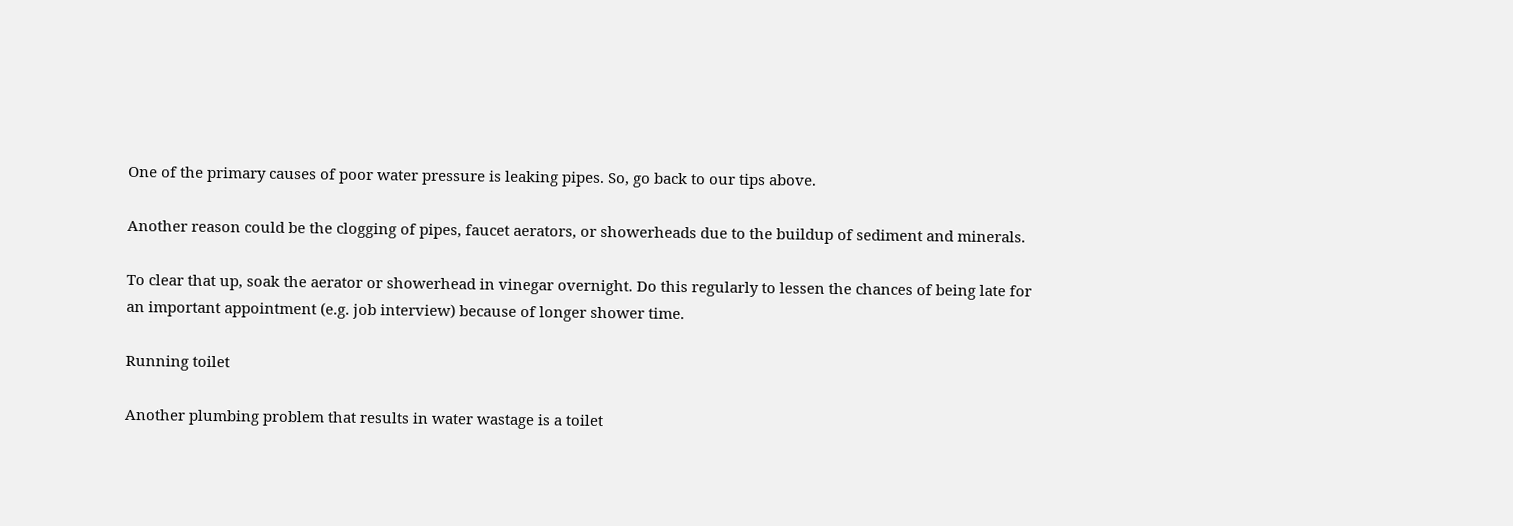One of the primary causes of poor water pressure is leaking pipes. So, go back to our tips above.

Another reason could be the clogging of pipes, faucet aerators, or showerheads due to the buildup of sediment and minerals.

To clear that up, soak the aerator or showerhead in vinegar overnight. Do this regularly to lessen the chances of being late for an important appointment (e.g. job interview) because of longer shower time.

Running toilet

Another plumbing problem that results in water wastage is a toilet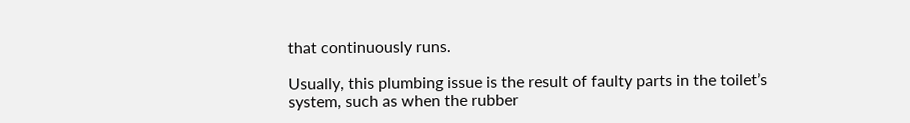that continuously runs.

Usually, this plumbing issue is the result of faulty parts in the toilet’s system, such as when the rubber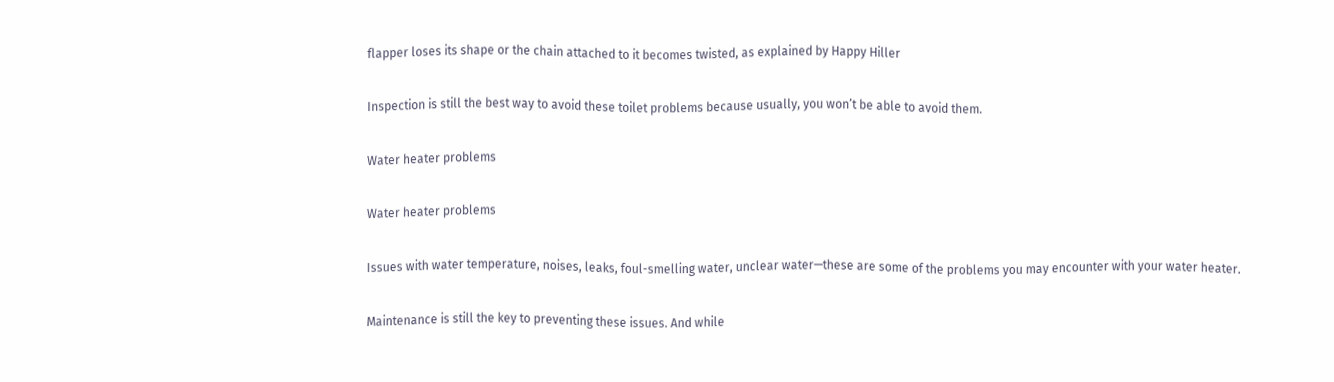flapper loses its shape or the chain attached to it becomes twisted, as explained by Happy Hiller

Inspection is still the best way to avoid these toilet problems because usually, you won’t be able to avoid them.

Water heater problems

Water heater problems

Issues with water temperature, noises, leaks, foul-smelling water, unclear water—these are some of the problems you may encounter with your water heater.

Maintenance is still the key to preventing these issues. And while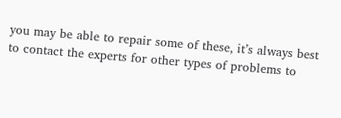you may be able to repair some of these, it’s always best to contact the experts for other types of problems to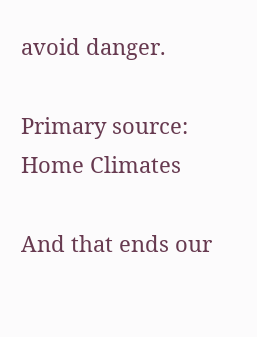avoid danger.

Primary source: Home Climates

And that ends our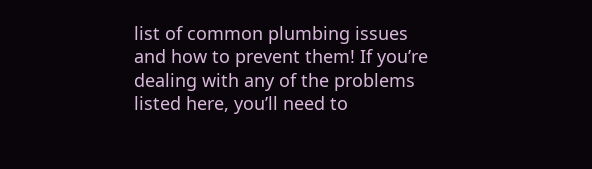list of common plumbing issues and how to prevent them! If you’re dealing with any of the problems listed here, you’ll need to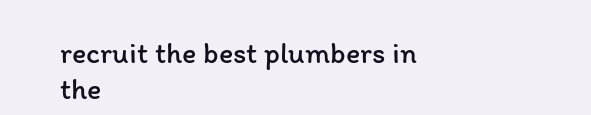recruit the best plumbers in the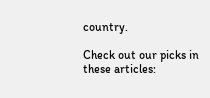country.

Check out our picks in these articles: